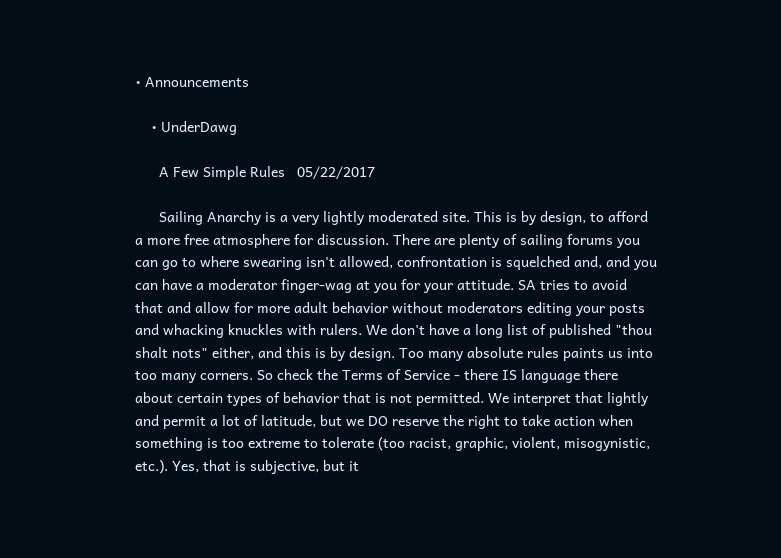• Announcements

    • UnderDawg

      A Few Simple Rules   05/22/2017

      Sailing Anarchy is a very lightly moderated site. This is by design, to afford a more free atmosphere for discussion. There are plenty of sailing forums you can go to where swearing isn't allowed, confrontation is squelched and, and you can have a moderator finger-wag at you for your attitude. SA tries to avoid that and allow for more adult behavior without moderators editing your posts and whacking knuckles with rulers. We don't have a long list of published "thou shalt nots" either, and this is by design. Too many absolute rules paints us into too many corners. So check the Terms of Service - there IS language there about certain types of behavior that is not permitted. We interpret that lightly and permit a lot of latitude, but we DO reserve the right to take action when something is too extreme to tolerate (too racist, graphic, violent, misogynistic, etc.). Yes, that is subjective, but it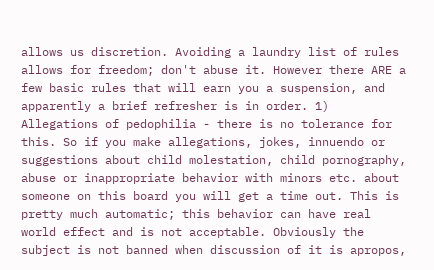allows us discretion. Avoiding a laundry list of rules allows for freedom; don't abuse it. However there ARE a few basic rules that will earn you a suspension, and apparently a brief refresher is in order. 1) Allegations of pedophilia - there is no tolerance for this. So if you make allegations, jokes, innuendo or suggestions about child molestation, child pornography, abuse or inappropriate behavior with minors etc. about someone on this board you will get a time out. This is pretty much automatic; this behavior can have real world effect and is not acceptable. Obviously the subject is not banned when discussion of it is apropos,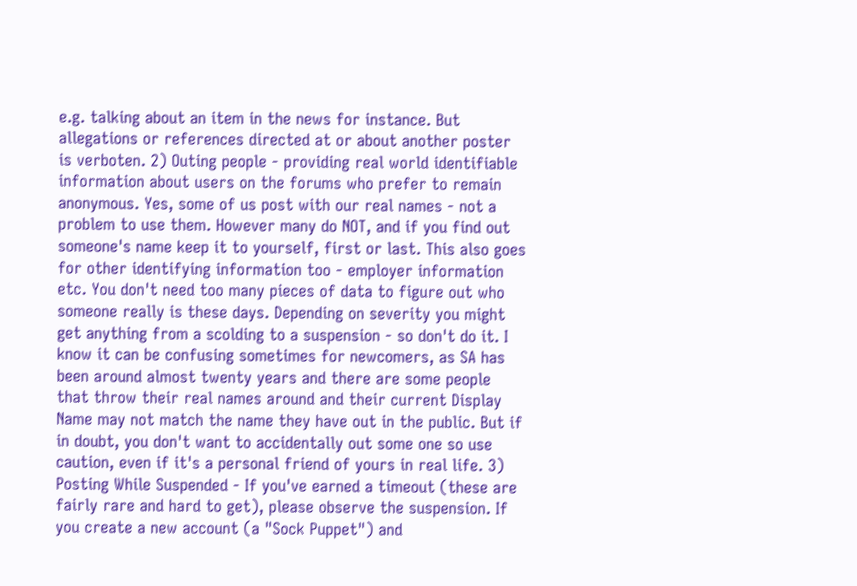e.g. talking about an item in the news for instance. But allegations or references directed at or about another poster is verboten. 2) Outing people - providing real world identifiable information about users on the forums who prefer to remain anonymous. Yes, some of us post with our real names - not a problem to use them. However many do NOT, and if you find out someone's name keep it to yourself, first or last. This also goes for other identifying information too - employer information etc. You don't need too many pieces of data to figure out who someone really is these days. Depending on severity you might get anything from a scolding to a suspension - so don't do it. I know it can be confusing sometimes for newcomers, as SA has been around almost twenty years and there are some people that throw their real names around and their current Display Name may not match the name they have out in the public. But if in doubt, you don't want to accidentally out some one so use caution, even if it's a personal friend of yours in real life. 3) Posting While Suspended - If you've earned a timeout (these are fairly rare and hard to get), please observe the suspension. If you create a new account (a "Sock Puppet") and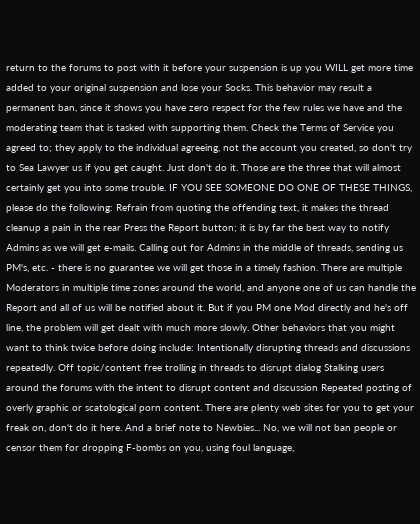return to the forums to post with it before your suspension is up you WILL get more time added to your original suspension and lose your Socks. This behavior may result a permanent ban, since it shows you have zero respect for the few rules we have and the moderating team that is tasked with supporting them. Check the Terms of Service you agreed to; they apply to the individual agreeing, not the account you created, so don't try to Sea Lawyer us if you get caught. Just don't do it. Those are the three that will almost certainly get you into some trouble. IF YOU SEE SOMEONE DO ONE OF THESE THINGS, please do the following: Refrain from quoting the offending text, it makes the thread cleanup a pain in the rear Press the Report button; it is by far the best way to notify Admins as we will get e-mails. Calling out for Admins in the middle of threads, sending us PM's, etc. - there is no guarantee we will get those in a timely fashion. There are multiple Moderators in multiple time zones around the world, and anyone one of us can handle the Report and all of us will be notified about it. But if you PM one Mod directly and he's off line, the problem will get dealt with much more slowly. Other behaviors that you might want to think twice before doing include: Intentionally disrupting threads and discussions repeatedly. Off topic/content free trolling in threads to disrupt dialog Stalking users around the forums with the intent to disrupt content and discussion Repeated posting of overly graphic or scatological porn content. There are plenty web sites for you to get your freak on, don't do it here. And a brief note to Newbies... No, we will not ban people or censor them for dropping F-bombs on you, using foul language,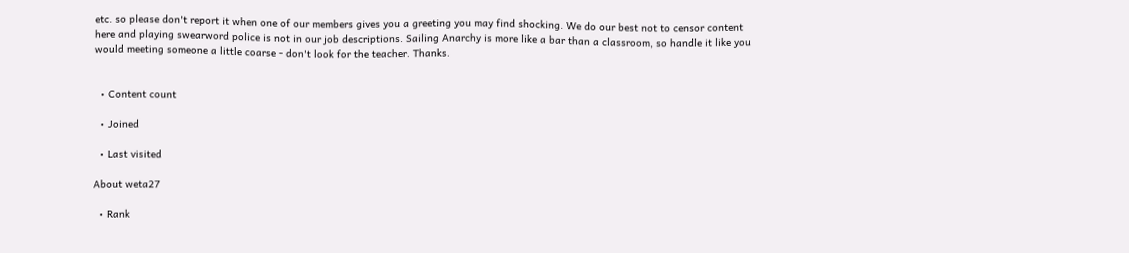etc. so please don't report it when one of our members gives you a greeting you may find shocking. We do our best not to censor content here and playing swearword police is not in our job descriptions. Sailing Anarchy is more like a bar than a classroom, so handle it like you would meeting someone a little coarse - don't look for the teacher. Thanks.


  • Content count

  • Joined

  • Last visited

About weta27

  • Rank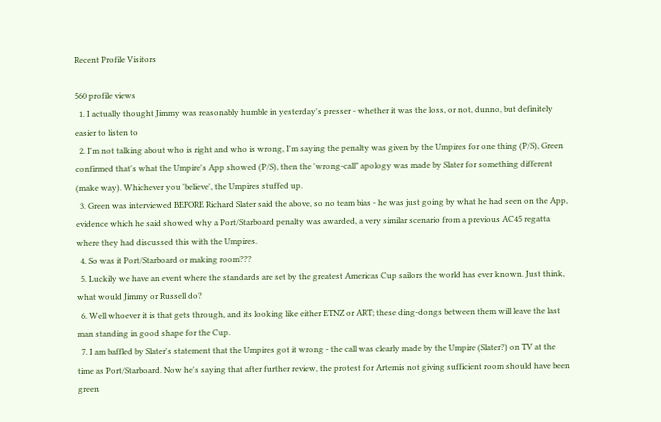Recent Profile Visitors

560 profile views
  1. I actually thought Jimmy was reasonably humble in yesterday's presser - whether it was the loss, or not, dunno, but definitely easier to listen to
  2. I'm not talking about who is right and who is wrong, I'm saying the penalty was given by the Umpires for one thing (P/S), Green confirmed that's what the Umpire's App showed (P/S), then the 'wrong-call" apology was made by Slater for something different (make way). Whichever you 'believe', the Umpires stuffed up.
  3. Green was interviewed BEFORE Richard Slater said the above, so no team bias - he was just going by what he had seen on the App, evidence which he said showed why a Port/Starboard penalty was awarded, a very similar scenario from a previous AC45 regatta where they had discussed this with the Umpires.
  4. So was it Port/Starboard or making room???
  5. Luckily we have an event where the standards are set by the greatest Americas Cup sailors the world has ever known. Just think, what would Jimmy or Russell do?
  6. Well whoever it is that gets through, and its looking like either ETNZ or ART; these ding-dongs between them will leave the last man standing in good shape for the Cup.
  7. I am baffled by Slater's statement that the Umpires got it wrong - the call was clearly made by the Umpire (Slater?) on TV at the time as Port/Starboard. Now he's saying that after further review, the protest for Artemis not giving sufficient room should have been green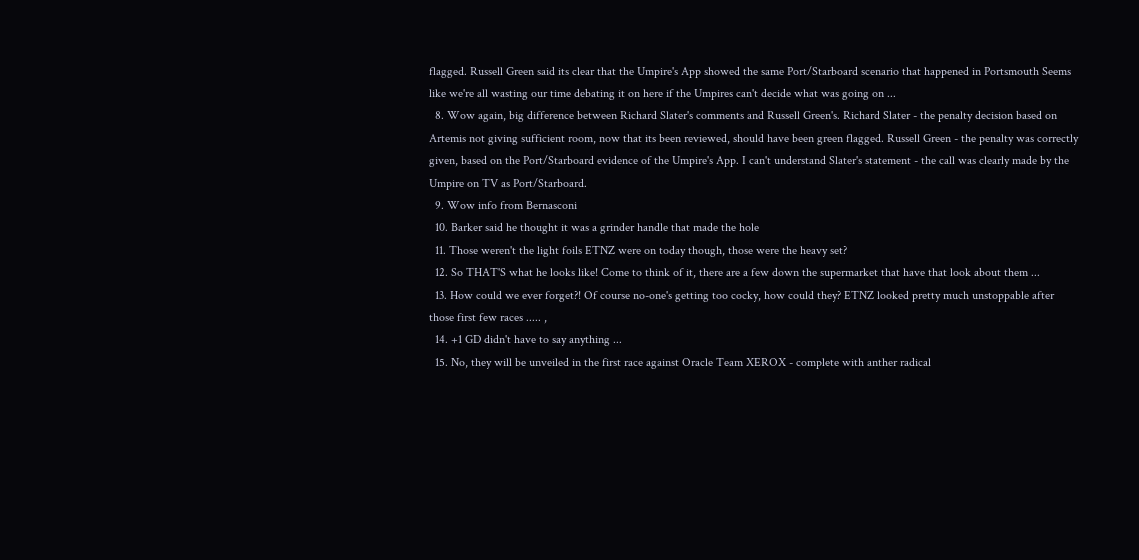flagged. Russell Green said its clear that the Umpire's App showed the same Port/Starboard scenario that happened in Portsmouth Seems like we're all wasting our time debating it on here if the Umpires can't decide what was going on ...
  8. Wow again, big difference between Richard Slater's comments and Russell Green's. Richard Slater - the penalty decision based on Artemis not giving sufficient room, now that its been reviewed, should have been green flagged. Russell Green - the penalty was correctly given, based on the Port/Starboard evidence of the Umpire's App. I can't understand Slater's statement - the call was clearly made by the Umpire on TV as Port/Starboard.
  9. Wow info from Bernasconi
  10. Barker said he thought it was a grinder handle that made the hole
  11. Those weren't the light foils ETNZ were on today though, those were the heavy set?
  12. So THAT'S what he looks like! Come to think of it, there are a few down the supermarket that have that look about them ...
  13. How could we ever forget?! Of course no-one's getting too cocky, how could they? ETNZ looked pretty much unstoppable after those first few races ..... ,
  14. +1 GD didn't have to say anything ...
  15. No, they will be unveiled in the first race against Oracle Team XEROX - complete with anther radical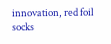innovation, red foil socks